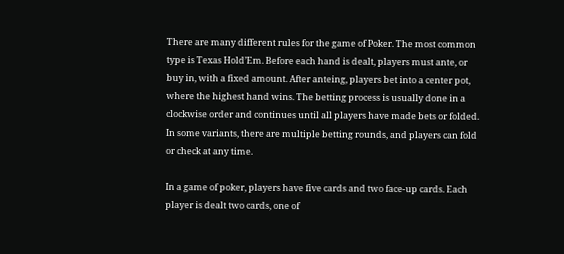There are many different rules for the game of Poker. The most common type is Texas Hold’Em. Before each hand is dealt, players must ante, or buy in, with a fixed amount. After anteing, players bet into a center pot, where the highest hand wins. The betting process is usually done in a clockwise order and continues until all players have made bets or folded. In some variants, there are multiple betting rounds, and players can fold or check at any time.

In a game of poker, players have five cards and two face-up cards. Each player is dealt two cards, one of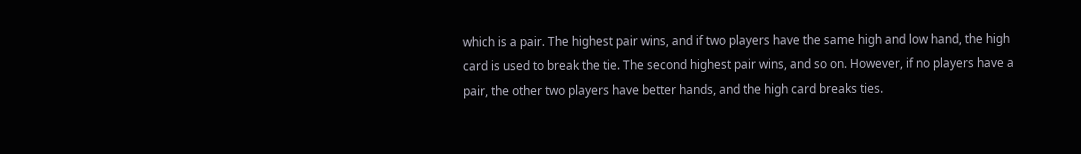which is a pair. The highest pair wins, and if two players have the same high and low hand, the high card is used to break the tie. The second highest pair wins, and so on. However, if no players have a pair, the other two players have better hands, and the high card breaks ties.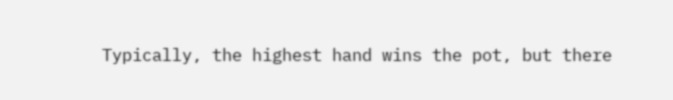Typically, the highest hand wins the pot, but there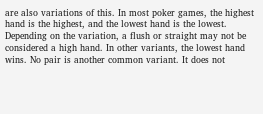are also variations of this. In most poker games, the highest hand is the highest, and the lowest hand is the lowest. Depending on the variation, a flush or straight may not be considered a high hand. In other variants, the lowest hand wins. No pair is another common variant. It does not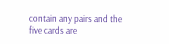contain any pairs and the five cards are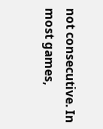not consecutive. In most games,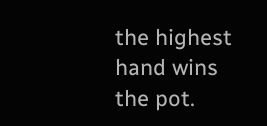the highest hand wins the pot.